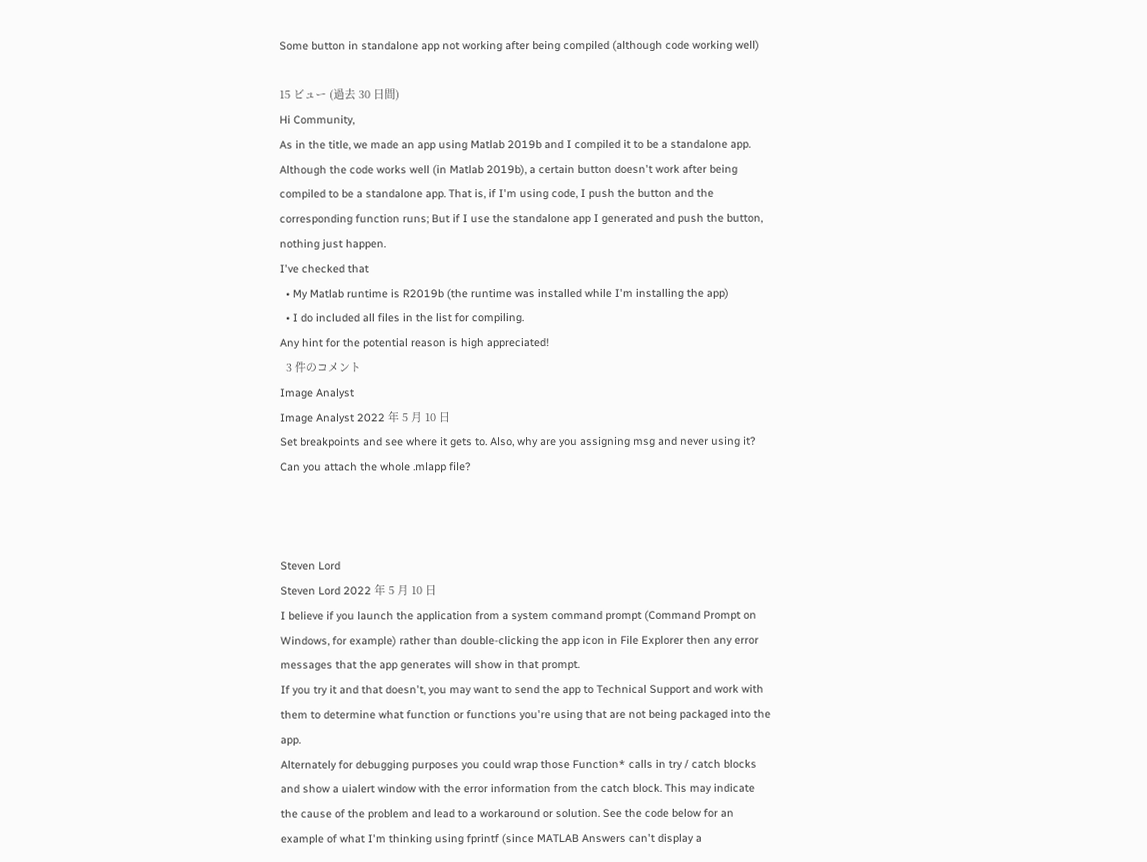Some button in standalone app not working after being compiled (although code working well)

15 ビュー (過去 30 日間)
Hi Community,
As in the title, we made an app using Matlab 2019b and I compiled it to be a standalone app.
Although the code works well (in Matlab 2019b), a certain button doesn't work after being compiled to be a standalone app. That is, if I'm using code, I push the button and the corresponding function runs; But if I use the standalone app I generated and push the button, nothing just happen.
I've checked that
  • My Matlab runtime is R2019b (the runtime was installed while I'm installing the app)
  • I do included all files in the list for compiling.
Any hint for the potential reason is high appreciated!
  3 件のコメント
Image Analyst
Image Analyst 2022 年 5 月 10 日
Set breakpoints and see where it gets to. Also, why are you assigning msg and never using it? Can you attach the whole .mlapp file?



Steven Lord
Steven Lord 2022 年 5 月 10 日
I believe if you launch the application from a system command prompt (Command Prompt on Windows, for example) rather than double-clicking the app icon in File Explorer then any error messages that the app generates will show in that prompt.
If you try it and that doesn't, you may want to send the app to Technical Support and work with them to determine what function or functions you're using that are not being packaged into the app.
Alternately for debugging purposes you could wrap those Function* calls in try / catch blocks and show a uialert window with the error information from the catch block. This may indicate the cause of the problem and lead to a workaround or solution. See the code below for an example of what I'm thinking using fprintf (since MATLAB Answers can't display a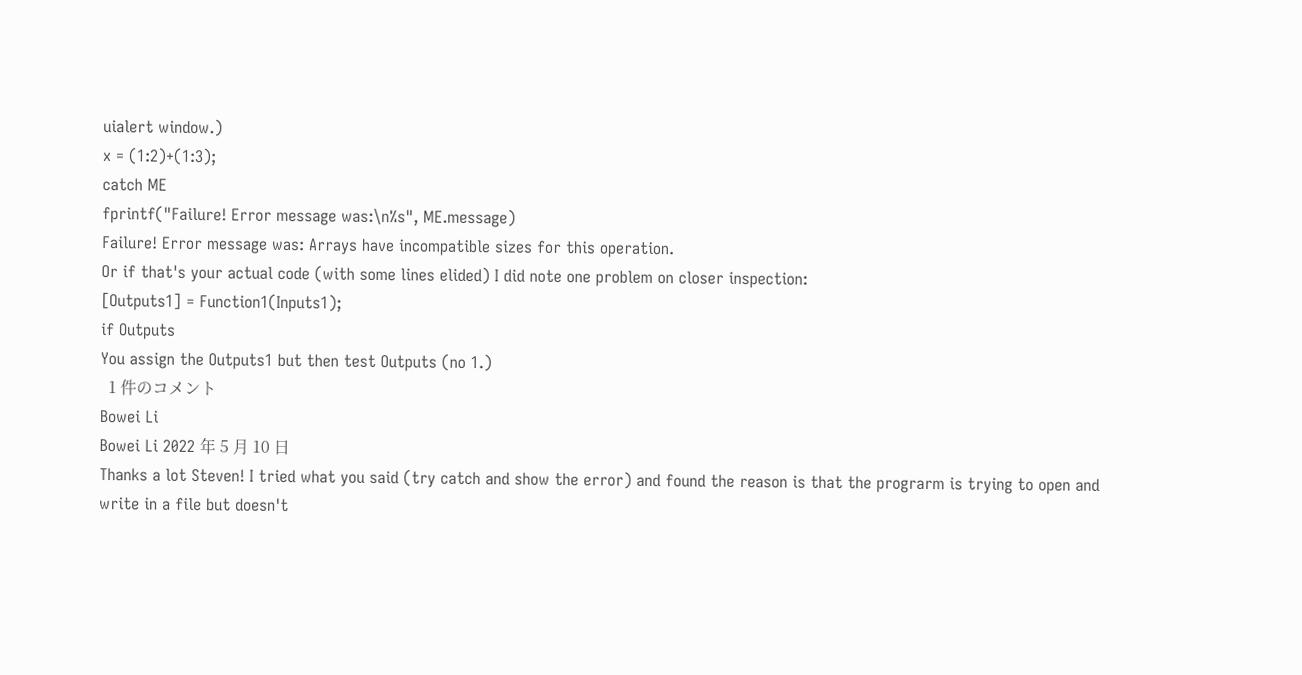uialert window.)
x = (1:2)+(1:3);
catch ME
fprintf("Failure! Error message was:\n%s", ME.message)
Failure! Error message was: Arrays have incompatible sizes for this operation.
Or if that's your actual code (with some lines elided) I did note one problem on closer inspection:
[Outputs1] = Function1(Inputs1);
if Outputs
You assign the Outputs1 but then test Outputs (no 1.)
  1 件のコメント
Bowei Li
Bowei Li 2022 年 5 月 10 日
Thanks a lot Steven! I tried what you said (try catch and show the error) and found the reason is that the prograrm is trying to open and write in a file but doesn't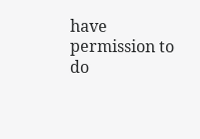have permission to do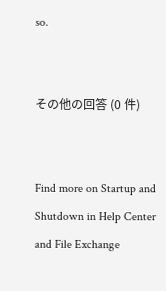so.


その他の回答 (0 件)


Find more on Startup and Shutdown in Help Center and File Exchange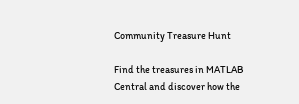Community Treasure Hunt

Find the treasures in MATLAB Central and discover how the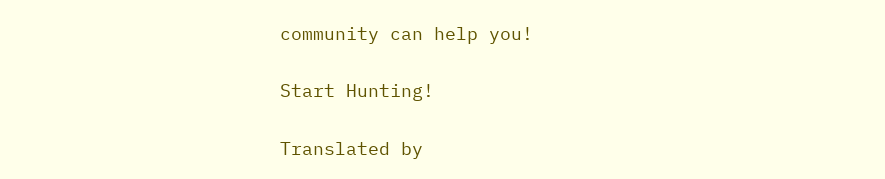community can help you!

Start Hunting!

Translated by